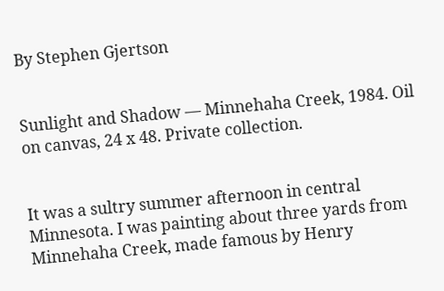By Stephen Gjertson


Sunlight and Shadow — Minnehaha Creek, 1984. Oil on canvas, 24 x 48. Private collection.


It was a sultry summer afternoon in central Minnesota. I was painting about three yards from Minnehaha Creek, made famous by Henry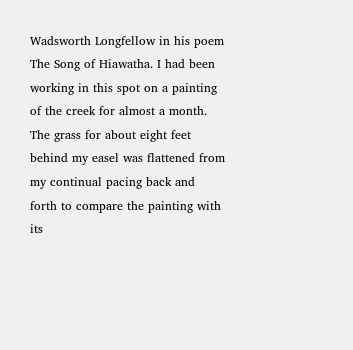Wadsworth Longfellow in his poem The Song of Hiawatha. I had been working in this spot on a painting of the creek for almost a month. The grass for about eight feet behind my easel was flattened from my continual pacing back and forth to compare the painting with its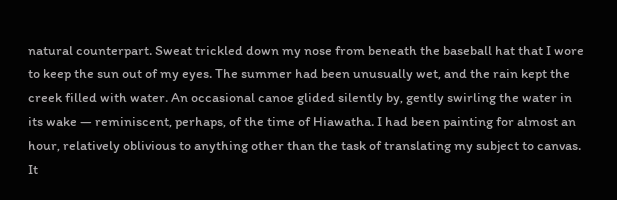natural counterpart. Sweat trickled down my nose from beneath the baseball hat that I wore to keep the sun out of my eyes. The summer had been unusually wet, and the rain kept the creek filled with water. An occasional canoe glided silently by, gently swirling the water in its wake ― reminiscent, perhaps, of the time of Hiawatha. I had been painting for almost an hour, relatively oblivious to anything other than the task of translating my subject to canvas. It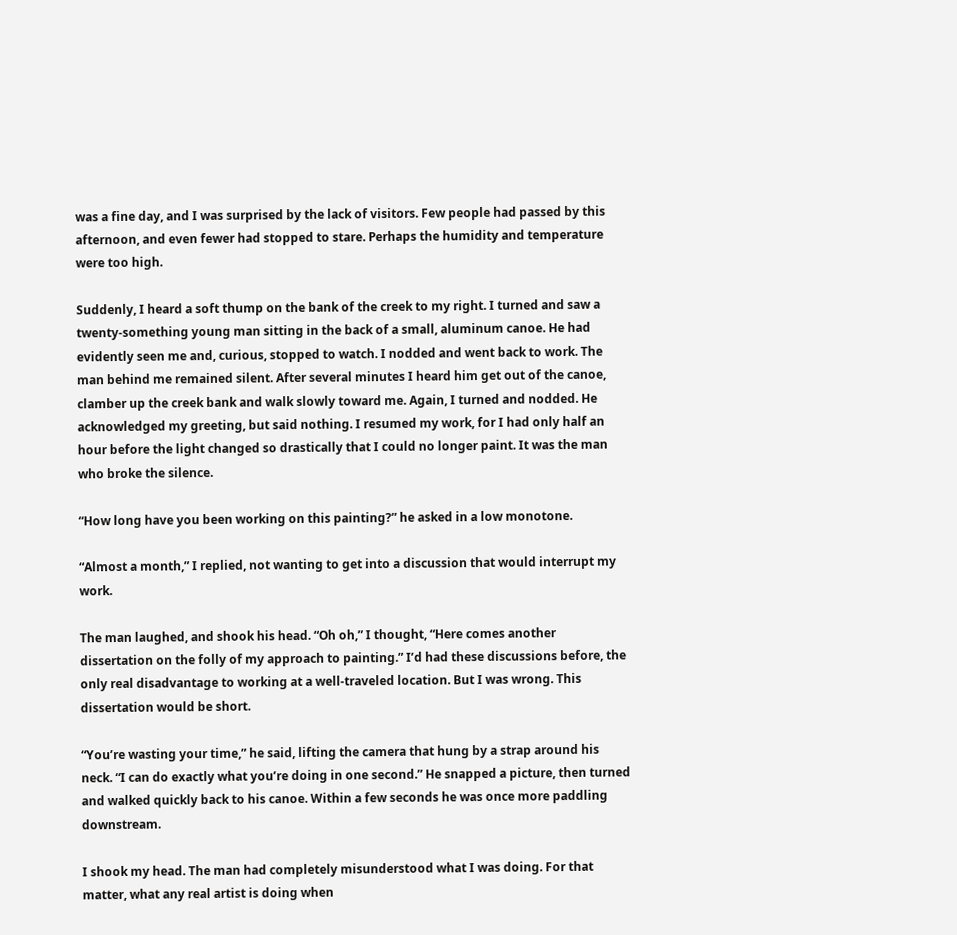was a fine day, and I was surprised by the lack of visitors. Few people had passed by this afternoon, and even fewer had stopped to stare. Perhaps the humidity and temperature were too high.

Suddenly, I heard a soft thump on the bank of the creek to my right. I turned and saw a twenty-something young man sitting in the back of a small, aluminum canoe. He had evidently seen me and, curious, stopped to watch. I nodded and went back to work. The man behind me remained silent. After several minutes I heard him get out of the canoe, clamber up the creek bank and walk slowly toward me. Again, I turned and nodded. He acknowledged my greeting, but said nothing. I resumed my work, for I had only half an hour before the light changed so drastically that I could no longer paint. It was the man who broke the silence.

“How long have you been working on this painting?” he asked in a low monotone.

“Almost a month,” I replied, not wanting to get into a discussion that would interrupt my work.

The man laughed, and shook his head. “Oh oh,” I thought, “Here comes another dissertation on the folly of my approach to painting.” I’d had these discussions before, the only real disadvantage to working at a well-traveled location. But I was wrong. This dissertation would be short.

“You’re wasting your time,” he said, lifting the camera that hung by a strap around his neck. “I can do exactly what you’re doing in one second.” He snapped a picture, then turned and walked quickly back to his canoe. Within a few seconds he was once more paddling downstream.

I shook my head. The man had completely misunderstood what I was doing. For that matter, what any real artist is doing when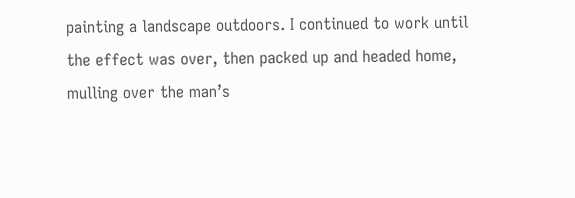painting a landscape outdoors. I continued to work until the effect was over, then packed up and headed home, mulling over the man’s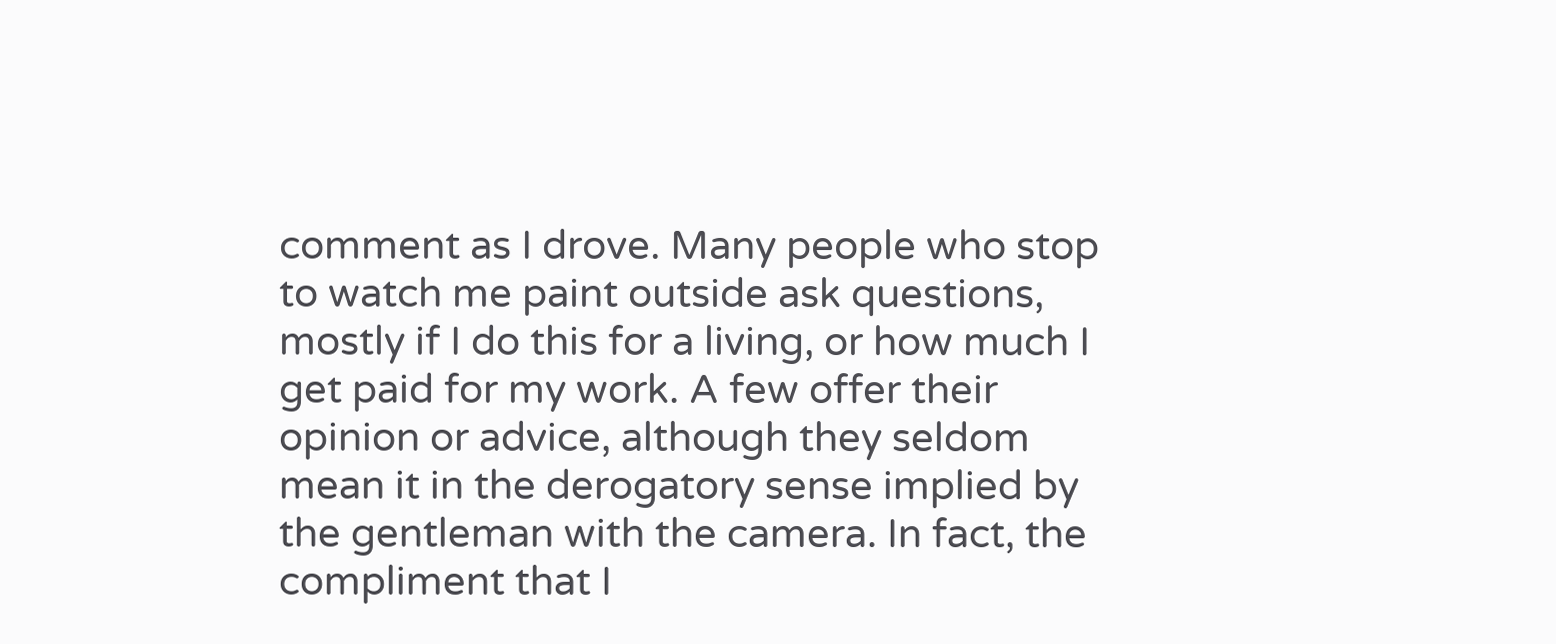comment as I drove. Many people who stop to watch me paint outside ask questions, mostly if I do this for a living, or how much I get paid for my work. A few offer their opinion or advice, although they seldom mean it in the derogatory sense implied by the gentleman with the camera. In fact, the compliment that I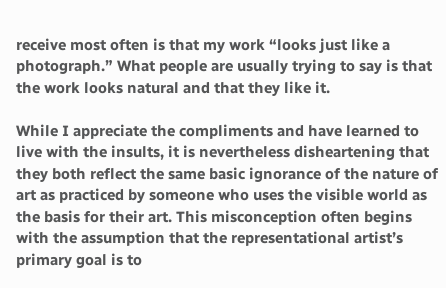receive most often is that my work “looks just like a photograph.” What people are usually trying to say is that the work looks natural and that they like it.

While I appreciate the compliments and have learned to live with the insults, it is nevertheless disheartening that they both reflect the same basic ignorance of the nature of art as practiced by someone who uses the visible world as the basis for their art. This misconception often begins with the assumption that the representational artist’s primary goal is to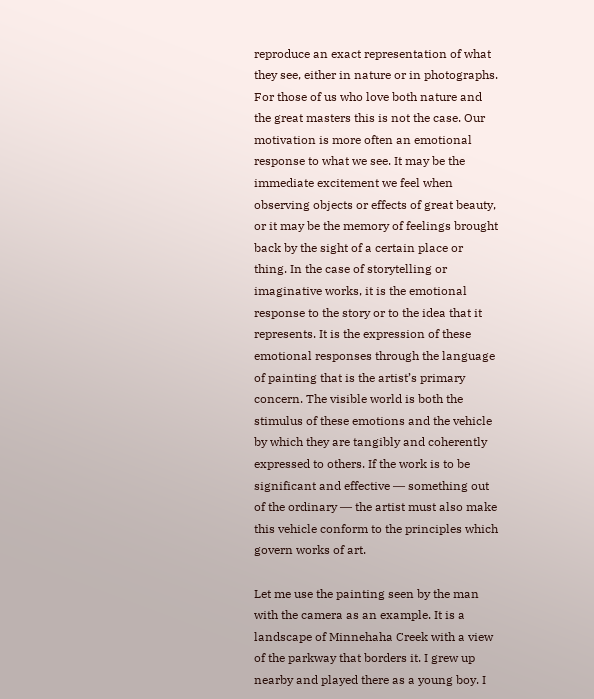reproduce an exact representation of what they see, either in nature or in photographs. For those of us who love both nature and the great masters this is not the case. Our motivation is more often an emotional response to what we see. It may be the immediate excitement we feel when observing objects or effects of great beauty, or it may be the memory of feelings brought back by the sight of a certain place or thing. In the case of storytelling or imaginative works, it is the emotional response to the story or to the idea that it represents. It is the expression of these emotional responses through the language of painting that is the artist’s primary concern. The visible world is both the stimulus of these emotions and the vehicle by which they are tangibly and coherently expressed to others. If the work is to be significant and effective ― something out of the ordinary ― the artist must also make this vehicle conform to the principles which govern works of art.

Let me use the painting seen by the man with the camera as an example. It is a landscape of Minnehaha Creek with a view of the parkway that borders it. I grew up nearby and played there as a young boy. I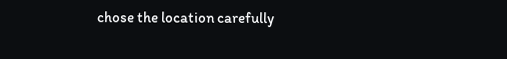chose the location carefully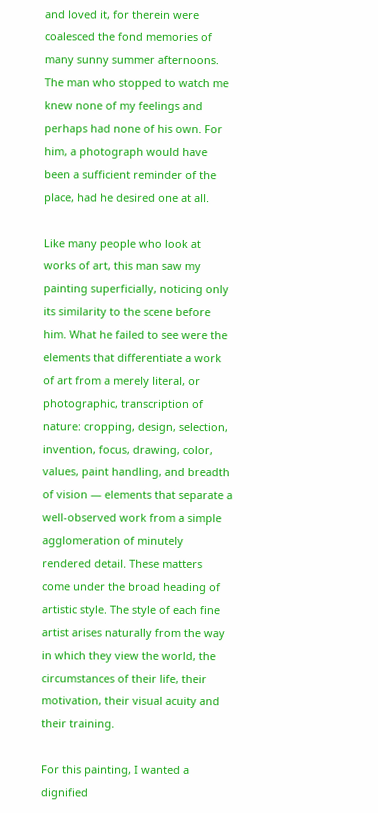and loved it, for therein were coalesced the fond memories of many sunny summer afternoons. The man who stopped to watch me knew none of my feelings and perhaps had none of his own. For him, a photograph would have been a sufficient reminder of the place, had he desired one at all.

Like many people who look at works of art, this man saw my painting superficially, noticing only its similarity to the scene before him. What he failed to see were the elements that differentiate a work of art from a merely literal, or photographic, transcription of nature: cropping, design, selection, invention, focus, drawing, color, values, paint handling, and breadth of vision — elements that separate a well-observed work from a simple agglomeration of minutely rendered detail. These matters come under the broad heading of artistic style. The style of each fine artist arises naturally from the way in which they view the world, the circumstances of their life, their motivation, their visual acuity and their training.

For this painting, I wanted a dignified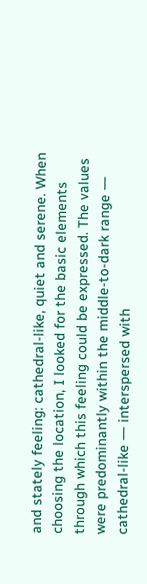and stately feeling: cathedral-like, quiet and serene. When choosing the location, I looked for the basic elements through which this feeling could be expressed. The values were predominantly within the middle-to-dark range ― cathedral-like ― interspersed with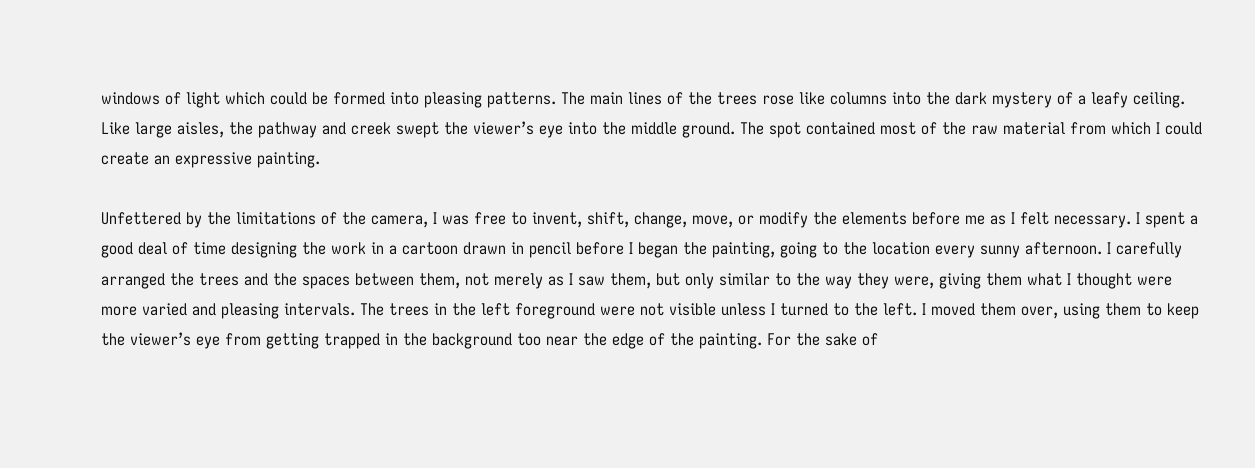windows of light which could be formed into pleasing patterns. The main lines of the trees rose like columns into the dark mystery of a leafy ceiling. Like large aisles, the pathway and creek swept the viewer’s eye into the middle ground. The spot contained most of the raw material from which I could create an expressive painting.

Unfettered by the limitations of the camera, I was free to invent, shift, change, move, or modify the elements before me as I felt necessary. I spent a good deal of time designing the work in a cartoon drawn in pencil before I began the painting, going to the location every sunny afternoon. I carefully arranged the trees and the spaces between them, not merely as I saw them, but only similar to the way they were, giving them what I thought were more varied and pleasing intervals. The trees in the left foreground were not visible unless I turned to the left. I moved them over, using them to keep the viewer’s eye from getting trapped in the background too near the edge of the painting. For the sake of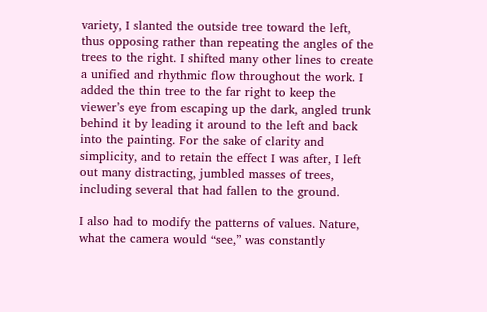variety, I slanted the outside tree toward the left, thus opposing rather than repeating the angles of the trees to the right. I shifted many other lines to create a unified and rhythmic flow throughout the work. I added the thin tree to the far right to keep the viewer’s eye from escaping up the dark, angled trunk behind it by leading it around to the left and back into the painting. For the sake of clarity and simplicity, and to retain the effect I was after, I left out many distracting, jumbled masses of trees, including several that had fallen to the ground.

I also had to modify the patterns of values. Nature, what the camera would “see,” was constantly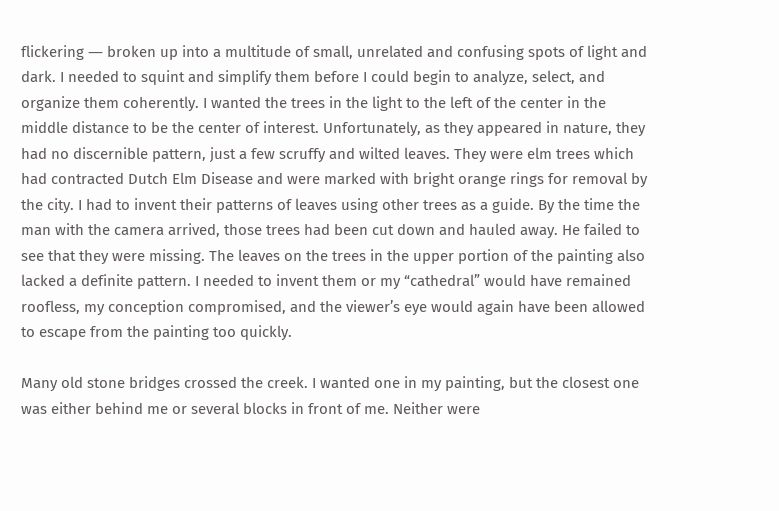flickering ― broken up into a multitude of small, unrelated and confusing spots of light and dark. I needed to squint and simplify them before I could begin to analyze, select, and organize them coherently. I wanted the trees in the light to the left of the center in the middle distance to be the center of interest. Unfortunately, as they appeared in nature, they had no discernible pattern, just a few scruffy and wilted leaves. They were elm trees which had contracted Dutch Elm Disease and were marked with bright orange rings for removal by the city. I had to invent their patterns of leaves using other trees as a guide. By the time the man with the camera arrived, those trees had been cut down and hauled away. He failed to see that they were missing. The leaves on the trees in the upper portion of the painting also lacked a definite pattern. I needed to invent them or my “cathedral” would have remained roofless, my conception compromised, and the viewer’s eye would again have been allowed to escape from the painting too quickly.

Many old stone bridges crossed the creek. I wanted one in my painting, but the closest one was either behind me or several blocks in front of me. Neither were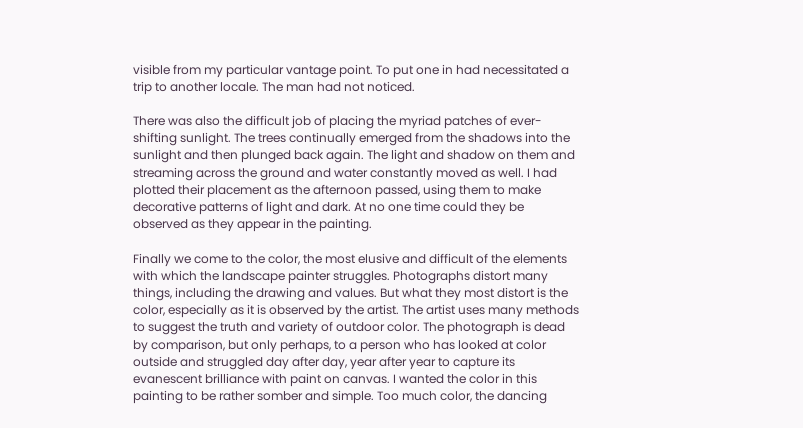visible from my particular vantage point. To put one in had necessitated a trip to another locale. The man had not noticed.

There was also the difficult job of placing the myriad patches of ever-shifting sunlight. The trees continually emerged from the shadows into the sunlight and then plunged back again. The light and shadow on them and streaming across the ground and water constantly moved as well. I had plotted their placement as the afternoon passed, using them to make decorative patterns of light and dark. At no one time could they be observed as they appear in the painting.

Finally we come to the color, the most elusive and difficult of the elements with which the landscape painter struggles. Photographs distort many things, including the drawing and values. But what they most distort is the color, especially as it is observed by the artist. The artist uses many methods to suggest the truth and variety of outdoor color. The photograph is dead by comparison, but only perhaps, to a person who has looked at color outside and struggled day after day, year after year to capture its evanescent brilliance with paint on canvas. I wanted the color in this painting to be rather somber and simple. Too much color, the dancing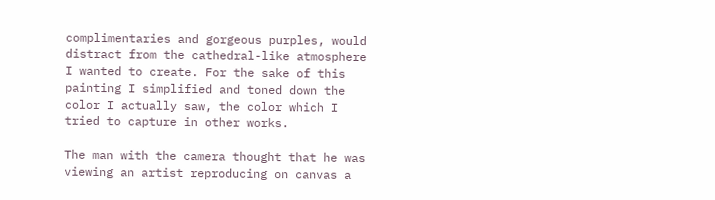complimentaries and gorgeous purples, would distract from the cathedral-like atmosphere I wanted to create. For the sake of this painting I simplified and toned down the color I actually saw, the color which I tried to capture in other works.

The man with the camera thought that he was viewing an artist reproducing on canvas a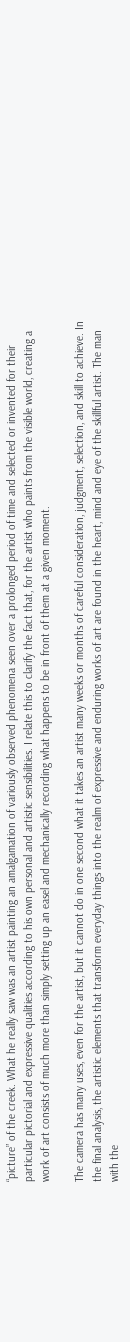“picture” of the creek. What he really saw was an artist painting an amalgamation of variously observed phenomena seen over a prolonged period of time and selected or invented for their particular pictorial and expressive qualities according to his own personal and artistic sensibilities. I relate this to clarify the fact that, for the artist who paints from the visible world, creating a work of art consists of much more than simply setting up an easel and mechanically recording what happens to be in front of them at a given moment.

The camera has many uses, even for the artist, but it cannot do in one second what it takes an artist many weeks or months of careful consideration, judgment, selection, and skill to achieve. In the final analysis, the artistic elements that transform everyday things into the realm of expressive and enduring works of art are found in the heart, mind and eye of the skillful artist. The man with the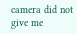camera did not give me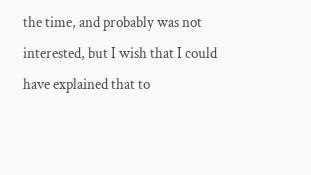the time, and probably was not interested, but I wish that I could have explained that to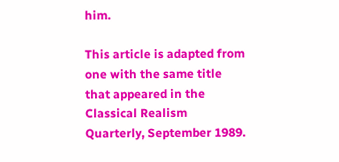him.

This article is adapted from one with the same title that appeared in the Classical Realism Quarterly, September 1989.